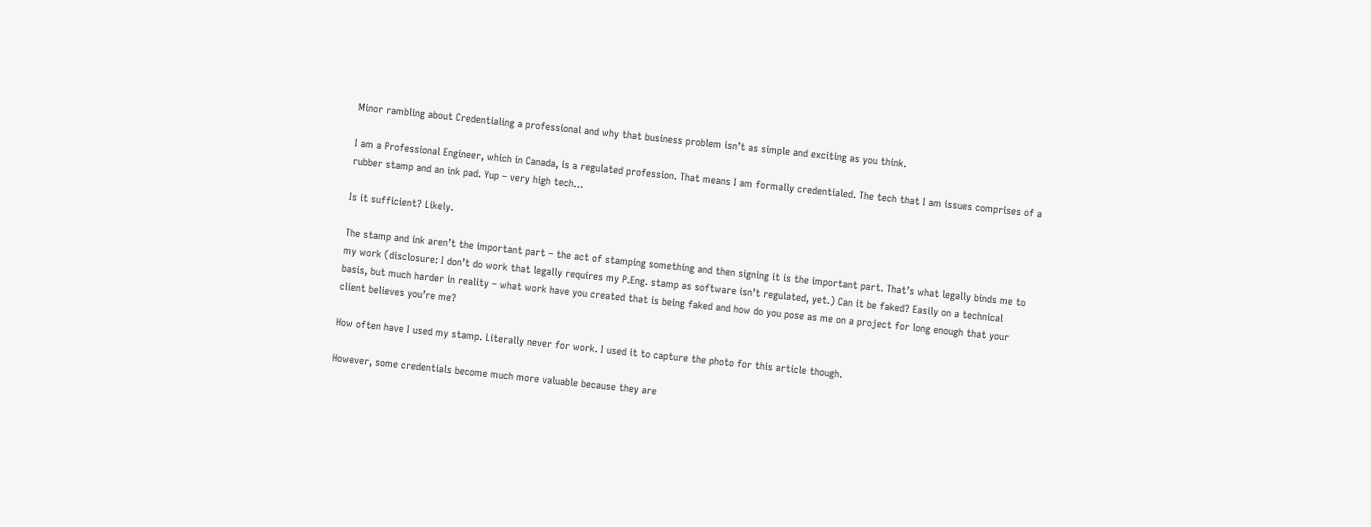Minor rambling about Credentialing a professional and why that business problem isn’t as simple and exciting as you think.

I am a Professional Engineer, which in Canada, is a regulated profession. That means I am formally credentialed. The tech that I am issues comprises of a rubber stamp and an ink pad. Yup – very high tech…

Is it sufficient? Likely.

The stamp and ink aren’t the important part – the act of stamping something and then signing it is the important part. That’s what legally binds me to my work (disclosure: I don’t do work that legally requires my P.Eng. stamp as software isn’t regulated, yet.) Can it be faked? Easily on a technical basis, but much harder in reality – what work have you created that is being faked and how do you pose as me on a project for long enough that your client believes you’re me?

How often have I used my stamp. Literally never for work. I used it to capture the photo for this article though.

However, some credentials become much more valuable because they are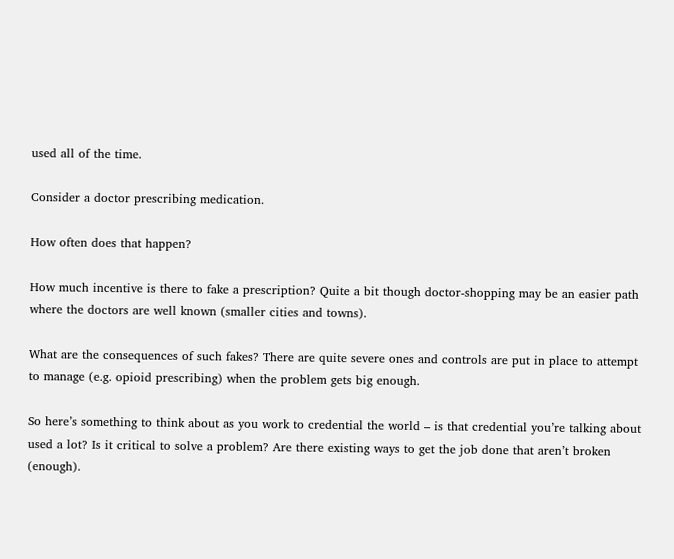used all of the time.

Consider a doctor prescribing medication.

How often does that happen?

How much incentive is there to fake a prescription? Quite a bit though doctor-shopping may be an easier path where the doctors are well known (smaller cities and towns).

What are the consequences of such fakes? There are quite severe ones and controls are put in place to attempt to manage (e.g. opioid prescribing) when the problem gets big enough.

So here’s something to think about as you work to credential the world – is that credential you’re talking about used a lot? Is it critical to solve a problem? Are there existing ways to get the job done that aren’t broken (enough).